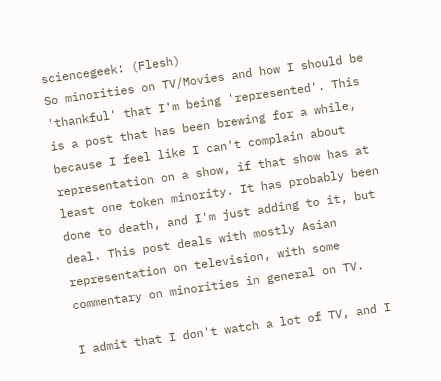sciencegeek: (Flesh)
So minorities on TV/Movies and how I should be 'thankful' that I'm being 'represented'. This is a post that has been brewing for a while, because I feel like I can't complain about representation on a show, if that show has at least one token minority. It has probably been done to death, and I'm just adding to it, but deal. This post deals with mostly Asian representation on television, with some commentary on minorities in general on TV.

I admit that I don't watch a lot of TV, and I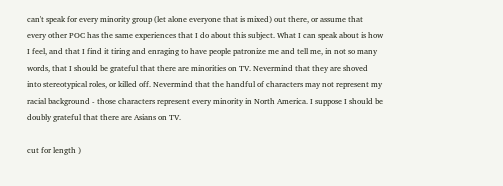can't speak for every minority group (let alone everyone that is mixed) out there, or assume that every other POC has the same experiences that I do about this subject. What I can speak about is how I feel, and that I find it tiring and enraging to have people patronize me and tell me, in not so many words, that I should be grateful that there are minorities on TV. Nevermind that they are shoved into stereotypical roles, or killed off. Nevermind that the handful of characters may not represent my racial background - those characters represent every minority in North America. I suppose I should be doubly grateful that there are Asians on TV.

cut for length )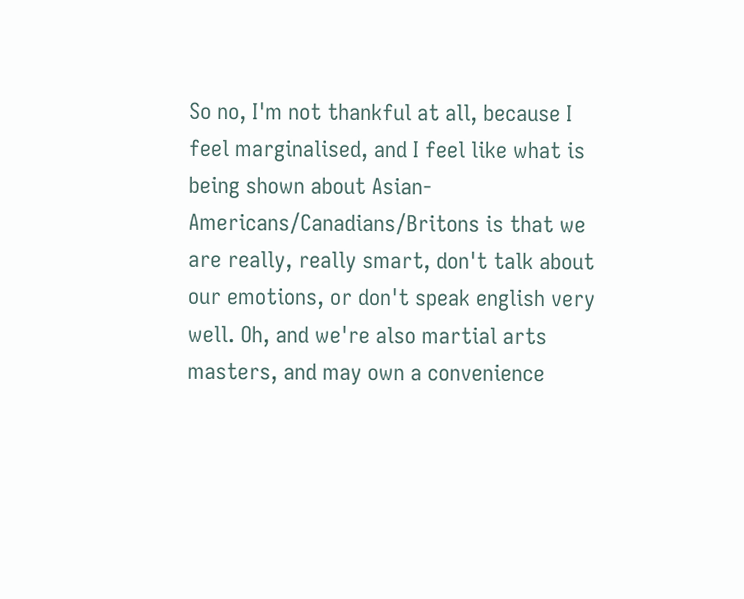So no, I'm not thankful at all, because I feel marginalised, and I feel like what is being shown about Asian-Americans/Canadians/Britons is that we are really, really smart, don't talk about our emotions, or don't speak english very well. Oh, and we're also martial arts masters, and may own a convenience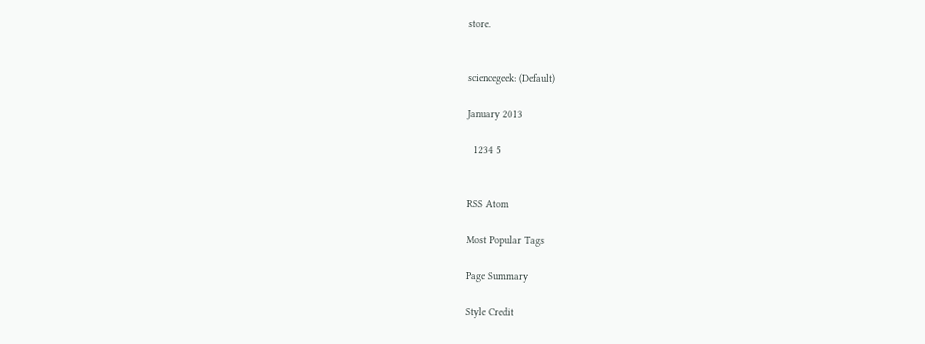store.


sciencegeek: (Default)

January 2013

  1234 5


RSS Atom

Most Popular Tags

Page Summary

Style Credit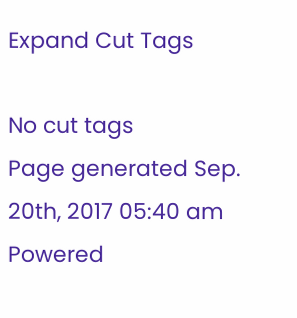Expand Cut Tags

No cut tags
Page generated Sep. 20th, 2017 05:40 am
Powered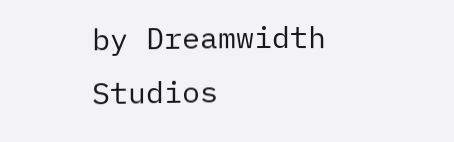by Dreamwidth Studios